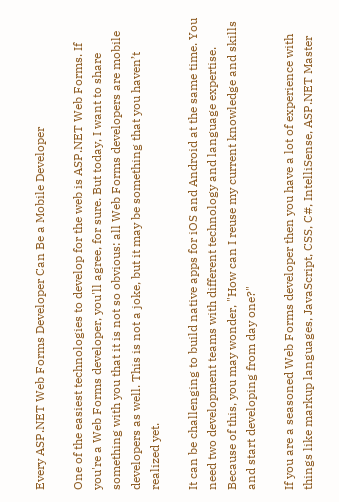Every ASP.NET Web Forms Developer Can Be a Mobile Developer

One of the easiest technologies to develop for the web is ASP.NET Web Forms. If you're a Web Forms developer, you'll agree, for sure. But today, I want to share something with you that it is not so obvious: all Web Forms developers are mobile developers as well. This is not a joke, but it may be something that you haven’t realized yet.

It can be challenging to build native apps for iOS and Android at the same time. You need two development teams with different technology and language expertise. Because of this, you may wonder, "How can I reuse my current knowledge and skills and start developing from day one?"

If you are a seasoned Web Forms developer then you have a lot of experience with things like markup languages, JavaScript, CSS, C#, IntelliSense, ASP.NET Master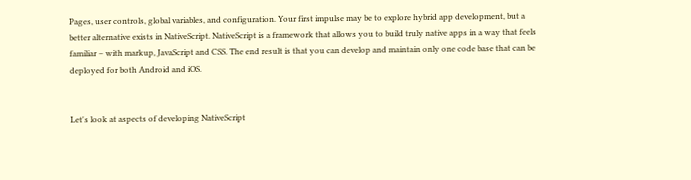Pages, user controls, global variables, and configuration. Your first impulse may be to explore hybrid app development, but a better alternative exists in NativeScript. NativeScript is a framework that allows you to build truly native apps in a way that feels familiar – with markup, JavaScript and CSS. The end result is that you can develop and maintain only one code base that can be deployed for both Android and iOS.


Let's look at aspects of developing NativeScript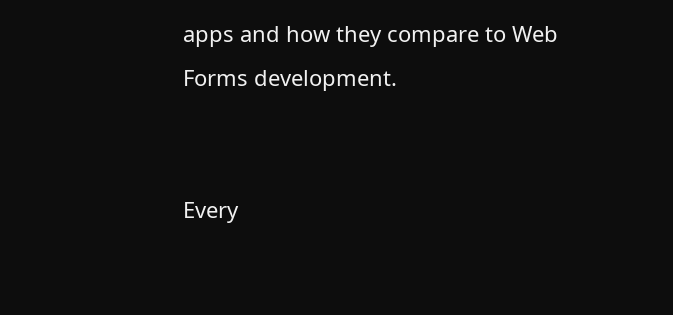apps and how they compare to Web Forms development.


Every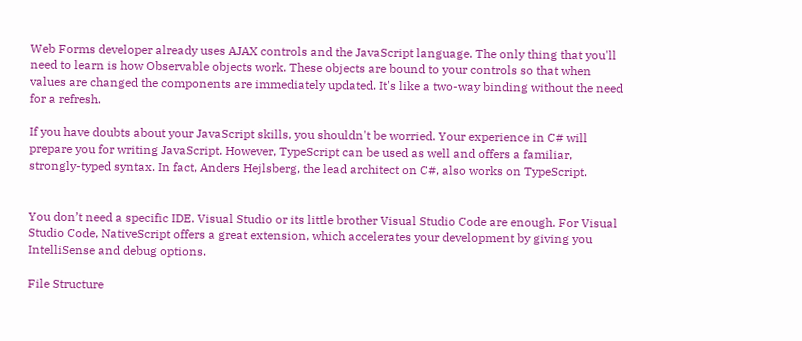Web Forms developer already uses AJAX controls and the JavaScript language. The only thing that you'll need to learn is how Observable objects work. These objects are bound to your controls so that when values are changed the components are immediately updated. It's like a two-way binding without the need for a refresh.

If you have doubts about your JavaScript skills, you shouldn't be worried. Your experience in C# will prepare you for writing JavaScript. However, TypeScript can be used as well and offers a familiar, strongly-typed syntax. In fact, Anders Hejlsberg, the lead architect on C#, also works on TypeScript.


You don’t need a specific IDE. Visual Studio or its little brother Visual Studio Code are enough. For Visual Studio Code, NativeScript offers a great extension, which accelerates your development by giving you IntelliSense and debug options.

File Structure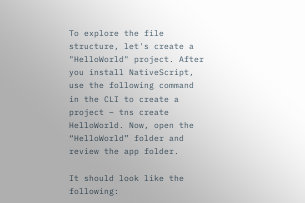To explore the file structure, let's create a "HelloWorld" project. After you install NativeScript, use the following command in the CLI to create a project – tns create HelloWorld. Now, open the “HelloWorld” folder and review the app folder.

It should look like the following: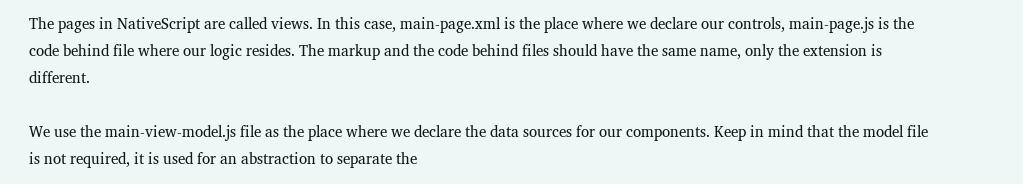The pages in NativeScript are called views. In this case, main-page.xml is the place where we declare our controls, main-page.js is the code behind file where our logic resides. The markup and the code behind files should have the same name, only the extension is different.

We use the main-view-model.js file as the place where we declare the data sources for our components. Keep in mind that the model file is not required, it is used for an abstraction to separate the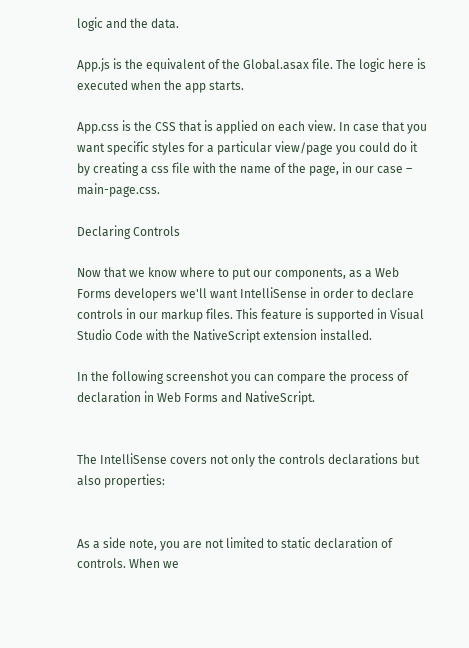logic and the data.

App.js is the equivalent of the Global.asax file. The logic here is executed when the app starts.

App.css is the CSS that is applied on each view. In case that you want specific styles for a particular view/page you could do it by creating a css file with the name of the page, in our case – main-page.css.

Declaring Controls

Now that we know where to put our components, as a Web Forms developers we'll want IntelliSense in order to declare controls in our markup files. This feature is supported in Visual Studio Code with the NativeScript extension installed.

In the following screenshot you can compare the process of declaration in Web Forms and NativeScript.


The IntelliSense covers not only the controls declarations but also properties:


As a side note, you are not limited to static declaration of controls. When we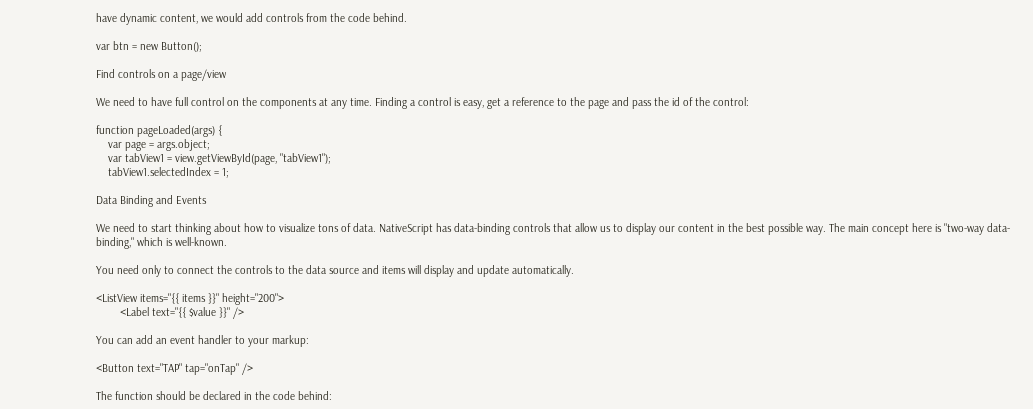have dynamic content, we would add controls from the code behind.

var btn = new Button();

Find controls on a page/view

We need to have full control on the components at any time. Finding a control is easy, get a reference to the page and pass the id of the control:

function pageLoaded(args) {
    var page = args.object;
    var tabView1 = view.getViewById(page, "tabView1");
    tabView1.selectedIndex = 1;

Data Binding and Events

We need to start thinking about how to visualize tons of data. NativeScript has data-binding controls that allow us to display our content in the best possible way. The main concept here is "two-way data-binding," which is well-known.

You need only to connect the controls to the data source and items will display and update automatically.

<ListView items="{{ items }}" height="200">
        <Label text="{{ $value }}" />

You can add an event handler to your markup:

<Button text="TAP" tap="onTap" />

The function should be declared in the code behind: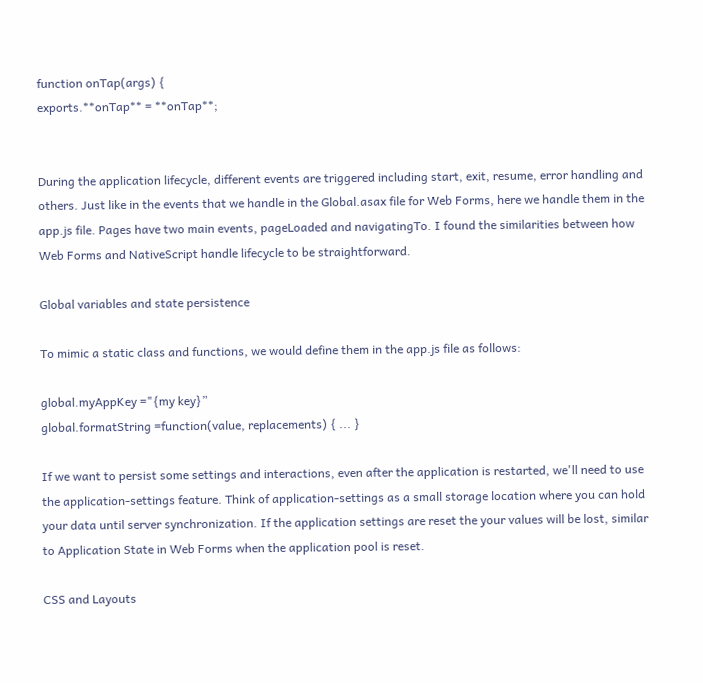function onTap(args) {
exports.**onTap** = **onTap**;


During the application lifecycle, different events are triggered including start, exit, resume, error handling and others. Just like in the events that we handle in the Global.asax file for Web Forms, here we handle them in the app.js file. Pages have two main events, pageLoaded and navigatingTo. I found the similarities between how Web Forms and NativeScript handle lifecycle to be straightforward.

Global variables and state persistence

To mimic a static class and functions, we would define them in the app.js file as follows:

global.myAppKey ="{my key}”
global.formatString =function(value, replacements) { ... }

If we want to persist some settings and interactions, even after the application is restarted, we'll need to use the application-settings feature. Think of application-settings as a small storage location where you can hold your data until server synchronization. If the application settings are reset the your values will be lost, similar to Application State in Web Forms when the application pool is reset.

CSS and Layouts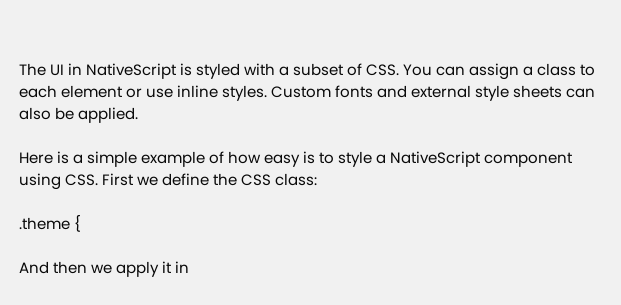The UI in NativeScript is styled with a subset of CSS. You can assign a class to each element or use inline styles. Custom fonts and external style sheets can also be applied.

Here is a simple example of how easy is to style a NativeScript component using CSS. First we define the CSS class:

.theme {

And then we apply it in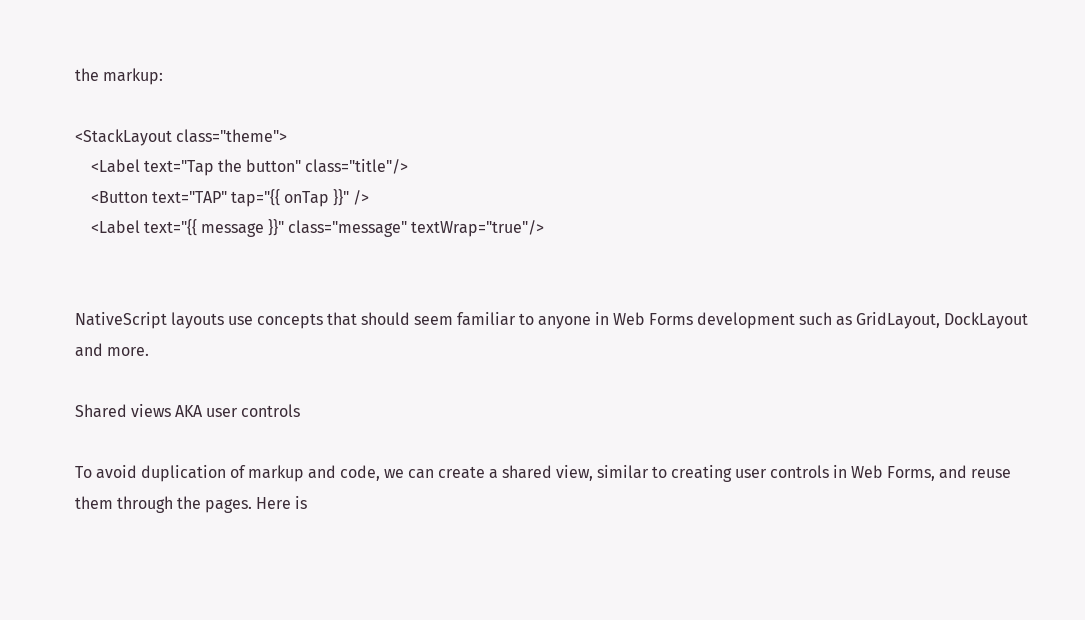the markup:

<StackLayout class="theme">
    <Label text="Tap the button" class="title"/>
    <Button text="TAP" tap="{{ onTap }}" />
    <Label text="{{ message }}" class="message" textWrap="true"/>


NativeScript layouts use concepts that should seem familiar to anyone in Web Forms development such as GridLayout, DockLayout and more.

Shared views AKA user controls

To avoid duplication of markup and code, we can create a shared view, similar to creating user controls in Web Forms, and reuse them through the pages. Here is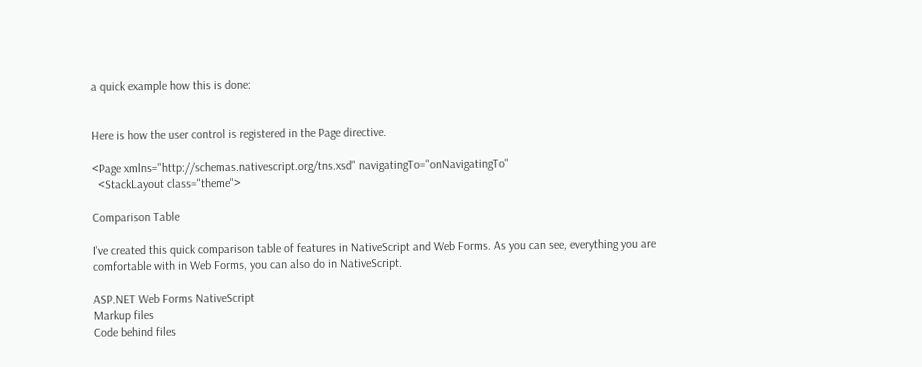a quick example how this is done:


Here is how the user control is registered in the Page directive.

<Page xmlns="http://schemas.nativescript.org/tns.xsd" navigatingTo="onNavigatingTo"
  <StackLayout class="theme">

Comparison Table

I've created this quick comparison table of features in NativeScript and Web Forms. As you can see, everything you are comfortable with in Web Forms, you can also do in NativeScript.

ASP.NET Web Forms NativeScript
Markup files
Code behind files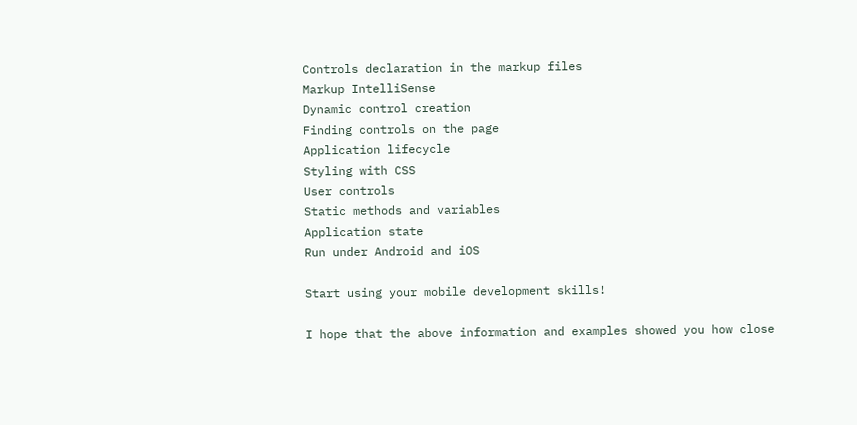Controls declaration in the markup files
Markup IntelliSense
Dynamic control creation
Finding controls on the page
Application lifecycle
Styling with CSS
User controls
Static methods and variables
Application state
Run under Android and iOS

Start using your mobile development skills!

I hope that the above information and examples showed you how close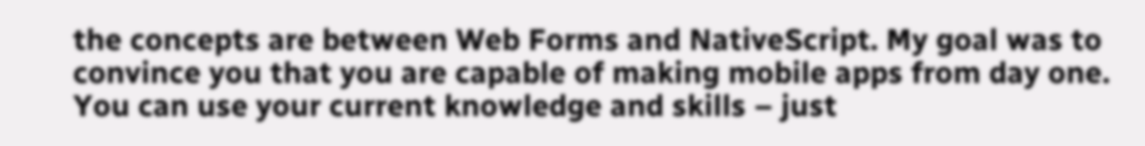the concepts are between Web Forms and NativeScript. My goal was to convince you that you are capable of making mobile apps from day one. You can use your current knowledge and skills – just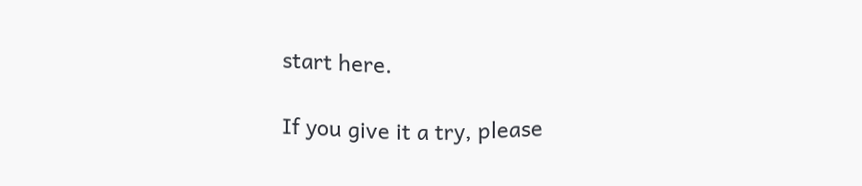start here.

If you give it a try, please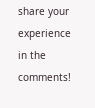share your experience in the comments!